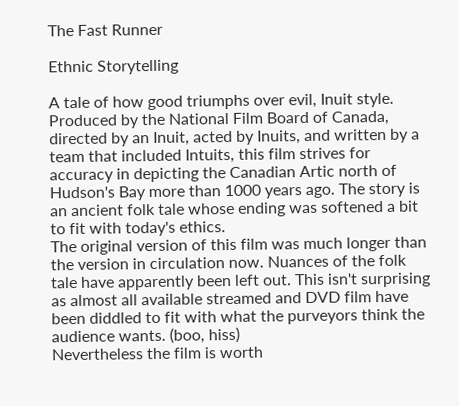The Fast Runner

Ethnic Storytelling

A tale of how good triumphs over evil, Inuit style. Produced by the National Film Board of Canada, directed by an Inuit, acted by Inuits, and written by a team that included Intuits, this film strives for accuracy in depicting the Canadian Artic north of Hudson's Bay more than 1000 years ago. The story is an ancient folk tale whose ending was softened a bit to fit with today's ethics.
The original version of this film was much longer than the version in circulation now. Nuances of the folk tale have apparently been left out. This isn't surprising as almost all available streamed and DVD film have been diddled to fit with what the purveyors think the audience wants. (boo, hiss)
Nevertheless the film is worth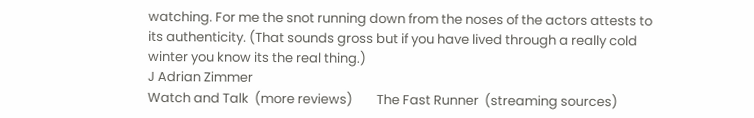watching. For me the snot running down from the noses of the actors attests to its authenticity. (That sounds gross but if you have lived through a really cold winter you know its the real thing.)
J Adrian Zimmer
Watch and Talk  (more reviews)        The Fast Runner  (streaming sources)